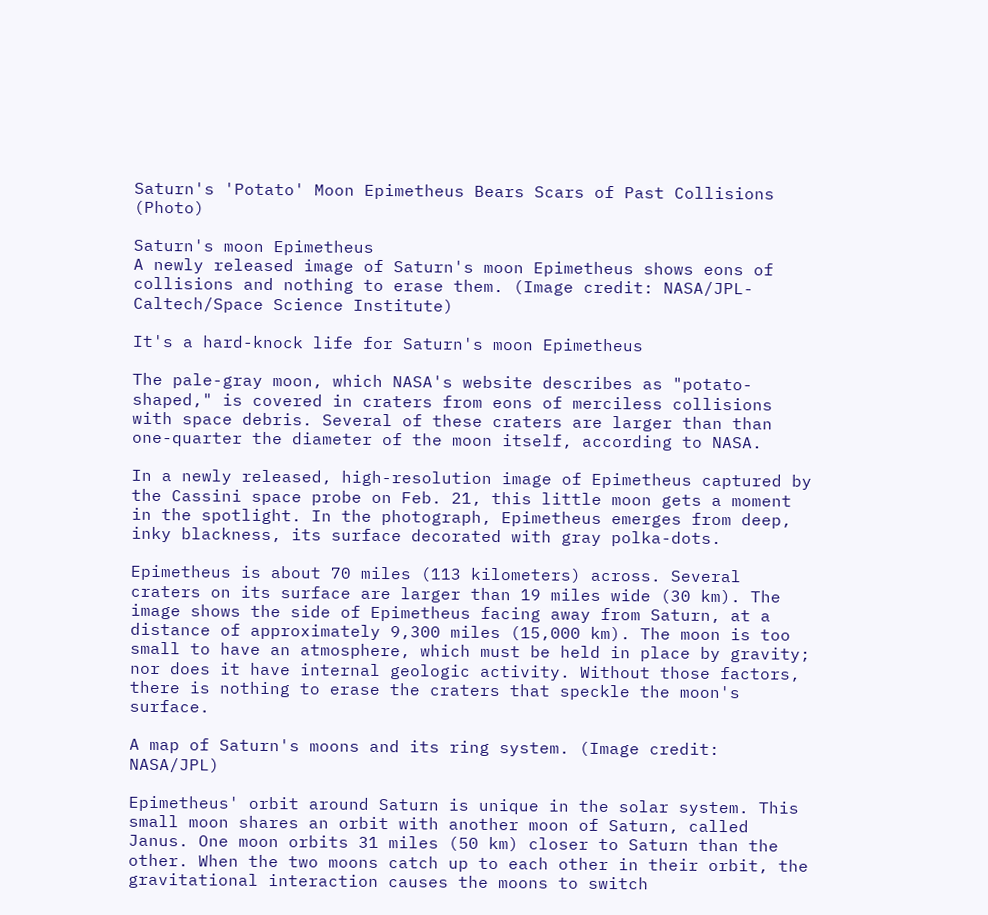Saturn's 'Potato' Moon Epimetheus Bears Scars of Past Collisions (Photo)

Saturn's moon Epimetheus
A newly released image of Saturn's moon Epimetheus shows eons of collisions and nothing to erase them. (Image credit: NASA/JPL-Caltech/Space Science Institute)

It's a hard-knock life for Saturn's moon Epimetheus

The pale-gray moon, which NASA's website describes as "potato-shaped," is covered in craters from eons of merciless collisions with space debris. Several of these craters are larger than than one-quarter the diameter of the moon itself, according to NASA.

In a newly released, high-resolution image of Epimetheus captured by the Cassini space probe on Feb. 21, this little moon gets a moment in the spotlight. In the photograph, Epimetheus emerges from deep, inky blackness, its surface decorated with gray polka-dots.

Epimetheus is about 70 miles (113 kilometers) across. Several craters on its surface are larger than 19 miles wide (30 km). The image shows the side of Epimetheus facing away from Saturn, at a distance of approximately 9,300 miles (15,000 km). The moon is too small to have an atmosphere, which must be held in place by gravity; nor does it have internal geologic activity. Without those factors, there is nothing to erase the craters that speckle the moon's surface.

A map of Saturn's moons and its ring system. (Image credit: NASA/JPL)

Epimetheus' orbit around Saturn is unique in the solar system. This small moon shares an orbit with another moon of Saturn, called Janus. One moon orbits 31 miles (50 km) closer to Saturn than the other. When the two moons catch up to each other in their orbit, the gravitational interaction causes the moons to switch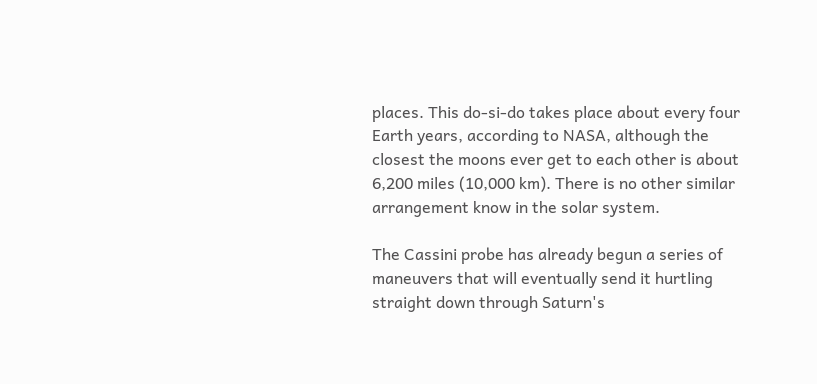places. This do-si-do takes place about every four Earth years, according to NASA, although the closest the moons ever get to each other is about 6,200 miles (10,000 km). There is no other similar arrangement know in the solar system.

The Cassini probe has already begun a series of maneuvers that will eventually send it hurtling straight down through Saturn's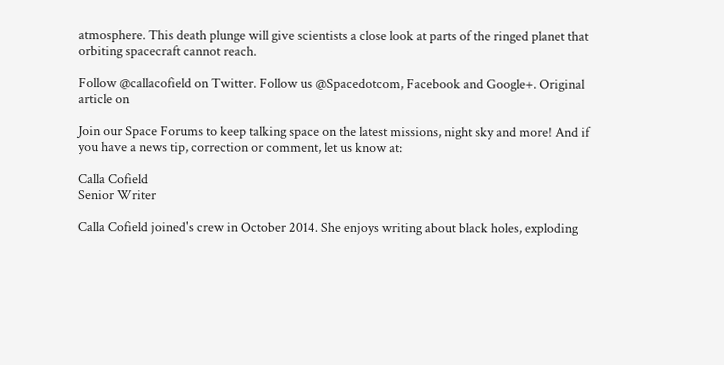atmosphere. This death plunge will give scientists a close look at parts of the ringed planet that orbiting spacecraft cannot reach.

Follow @callacofield on Twitter. Follow us @Spacedotcom, Facebook and Google+. Original article on

Join our Space Forums to keep talking space on the latest missions, night sky and more! And if you have a news tip, correction or comment, let us know at:

Calla Cofield
Senior Writer

Calla Cofield joined's crew in October 2014. She enjoys writing about black holes, exploding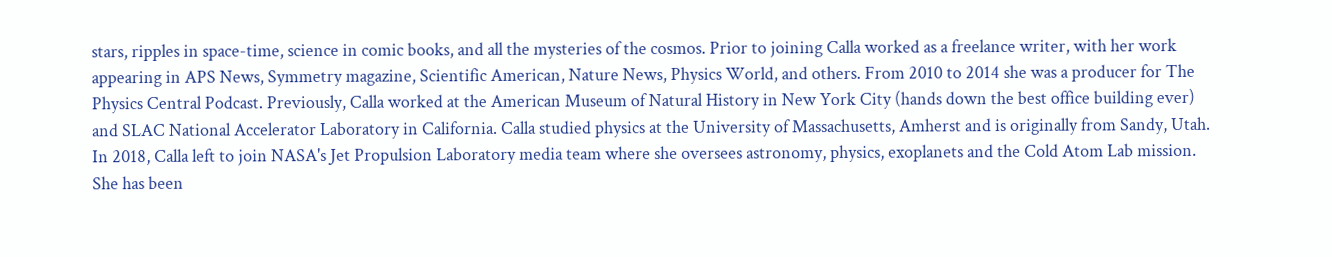stars, ripples in space-time, science in comic books, and all the mysteries of the cosmos. Prior to joining Calla worked as a freelance writer, with her work appearing in APS News, Symmetry magazine, Scientific American, Nature News, Physics World, and others. From 2010 to 2014 she was a producer for The Physics Central Podcast. Previously, Calla worked at the American Museum of Natural History in New York City (hands down the best office building ever) and SLAC National Accelerator Laboratory in California. Calla studied physics at the University of Massachusetts, Amherst and is originally from Sandy, Utah. In 2018, Calla left to join NASA's Jet Propulsion Laboratory media team where she oversees astronomy, physics, exoplanets and the Cold Atom Lab mission. She has been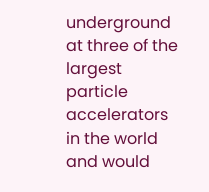underground at three of the largest particle accelerators in the world and would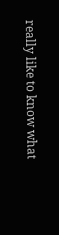really like to know what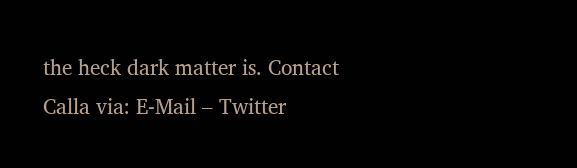the heck dark matter is. Contact Calla via: E-Mail – Twitter